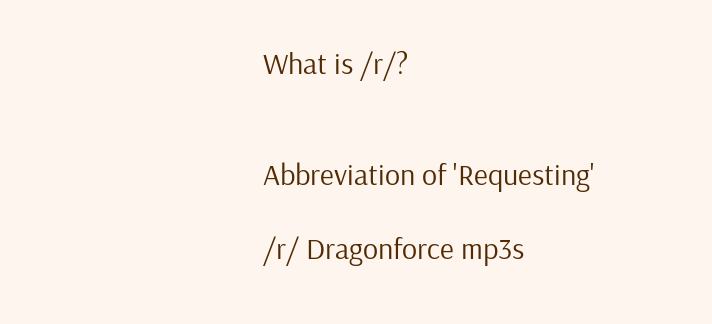What is /r/?


Abbreviation of 'Requesting'

/r/ Dragonforce mp3s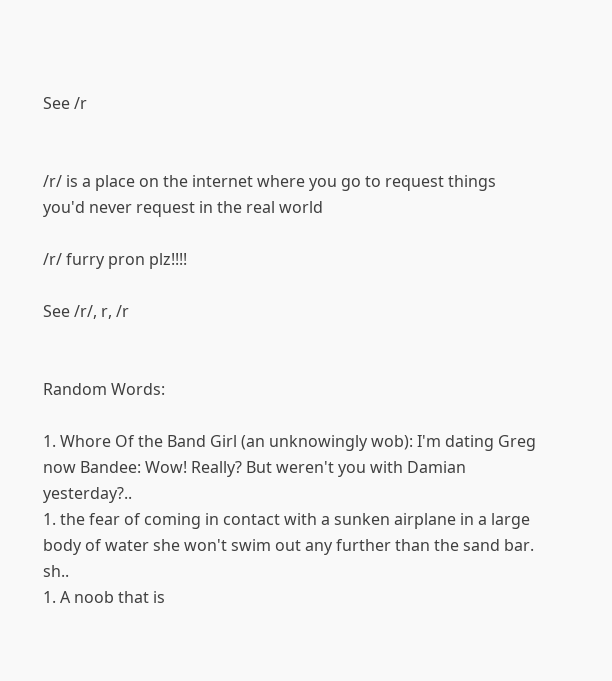See /r


/r/ is a place on the internet where you go to request things you'd never request in the real world

/r/ furry pron plz!!!!

See /r/, r, /r


Random Words:

1. Whore Of the Band Girl (an unknowingly wob): I'm dating Greg now Bandee: Wow! Really? But weren't you with Damian yesterday?..
1. the fear of coming in contact with a sunken airplane in a large body of water she won't swim out any further than the sand bar. sh..
1. A noob that is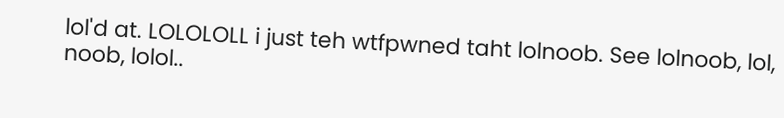lol'd at. LOLOLOLL i just teh wtfpwned taht lolnoob. See lolnoob, lol, noob, lolol..